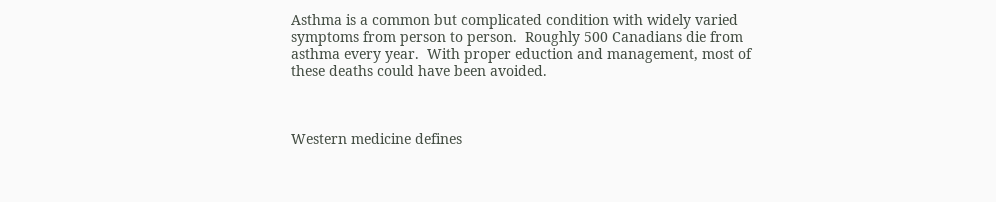Asthma is a common but complicated condition with widely varied symptoms from person to person.  Roughly 500 Canadians die from asthma every year.  With proper eduction and management, most of these deaths could have been avoided.



Western medicine defines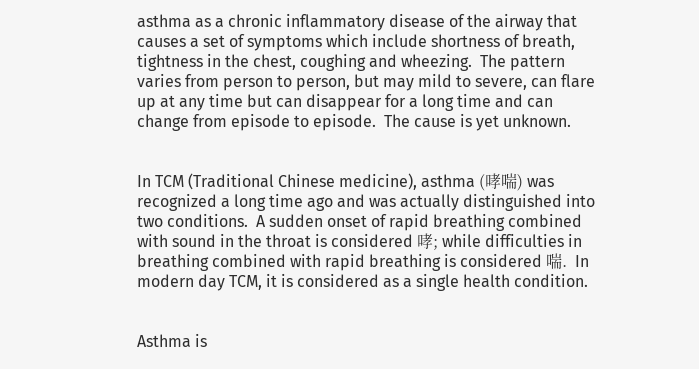asthma as a chronic inflammatory disease of the airway that causes a set of symptoms which include shortness of breath, tightness in the chest, coughing and wheezing.  The pattern varies from person to person, but may mild to severe, can flare up at any time but can disappear for a long time and can change from episode to episode.  The cause is yet unknown.


In TCM (Traditional Chinese medicine), asthma (哮喘) was recognized a long time ago and was actually distinguished into two conditions.  A sudden onset of rapid breathing combined with sound in the throat is considered 哮; while difficulties in breathing combined with rapid breathing is considered 喘.  In modern day TCM, it is considered as a single health condition.


Asthma is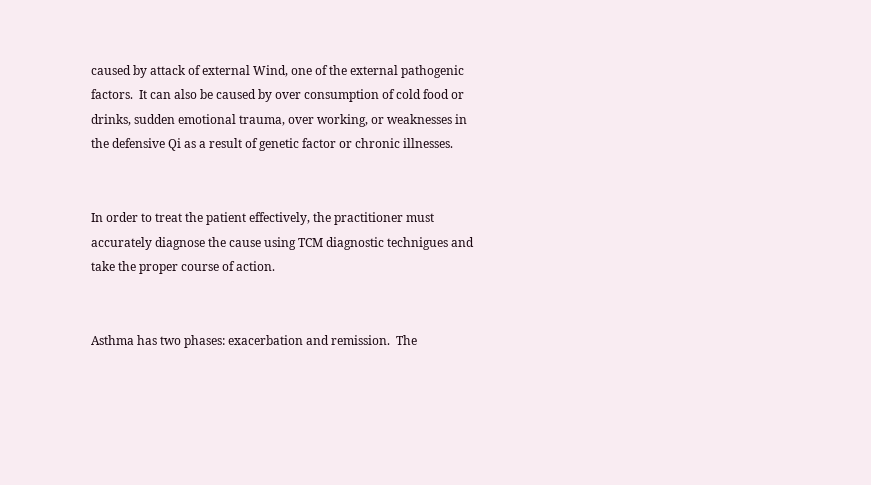caused by attack of external Wind, one of the external pathogenic factors.  It can also be caused by over consumption of cold food or drinks, sudden emotional trauma, over working, or weaknesses in the defensive Qi as a result of genetic factor or chronic illnesses.


In order to treat the patient effectively, the practitioner must accurately diagnose the cause using TCM diagnostic technigues and take the proper course of action.


Asthma has two phases: exacerbation and remission.  The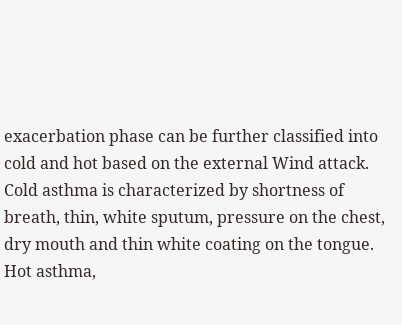exacerbation phase can be further classified into cold and hot based on the external Wind attack.  Cold asthma is characterized by shortness of breath, thin, white sputum, pressure on the chest, dry mouth and thin white coating on the tongue.  Hot asthma,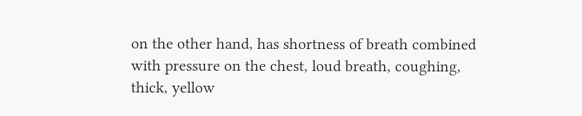on the other hand, has shortness of breath combined with pressure on the chest, loud breath, coughing, thick, yellow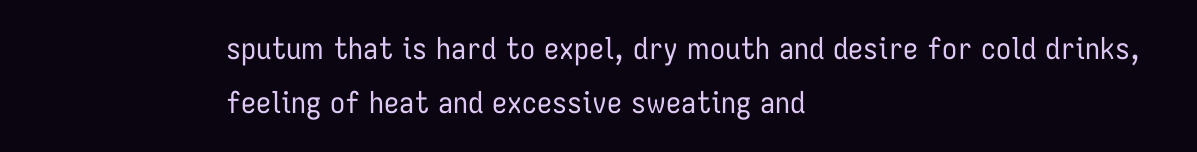sputum that is hard to expel, dry mouth and desire for cold drinks, feeling of heat and excessive sweating and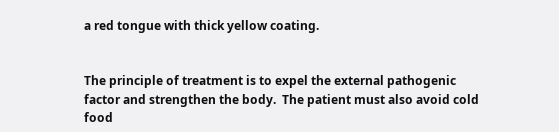a red tongue with thick yellow coating.


The principle of treatment is to expel the external pathogenic factor and strengthen the body.  The patient must also avoid cold food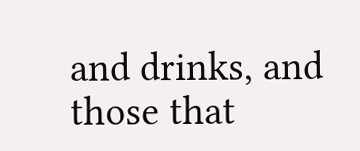and drinks, and those that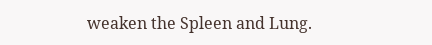weaken the Spleen and Lung.